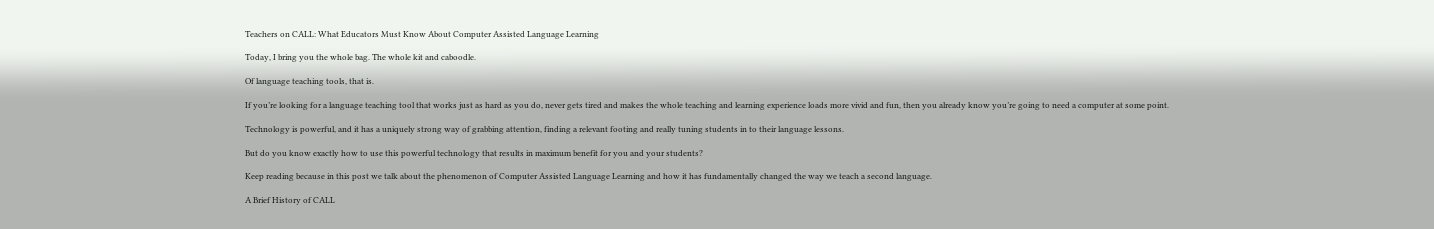Teachers on CALL: What Educators Must Know About Computer Assisted Language Learning

Today, I bring you the whole bag. The whole kit and caboodle.

Of language teaching tools, that is.

If you’re looking for a language teaching tool that works just as hard as you do, never gets tired and makes the whole teaching and learning experience loads more vivid and fun, then you already know you’re going to need a computer at some point.

Technology is powerful, and it has a uniquely strong way of grabbing attention, finding a relevant footing and really tuning students in to their language lessons.

But do you know exactly how to use this powerful technology that results in maximum benefit for you and your students?

Keep reading because in this post we talk about the phenomenon of Computer Assisted Language Learning and how it has fundamentally changed the way we teach a second language.

A Brief History of CALL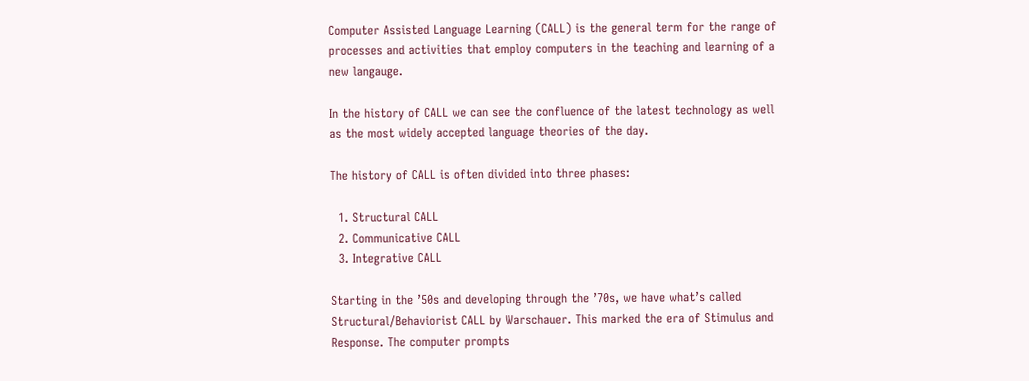Computer Assisted Language Learning (CALL) is the general term for the range of processes and activities that employ computers in the teaching and learning of a new langauge.

In the history of CALL we can see the confluence of the latest technology as well as the most widely accepted language theories of the day.

The history of CALL is often divided into three phases:

  1. Structural CALL
  2. Communicative CALL
  3. Integrative CALL

Starting in the ’50s and developing through the ’70s, we have what’s called Structural/Behaviorist CALL by Warschauer. This marked the era of Stimulus and Response. The computer prompts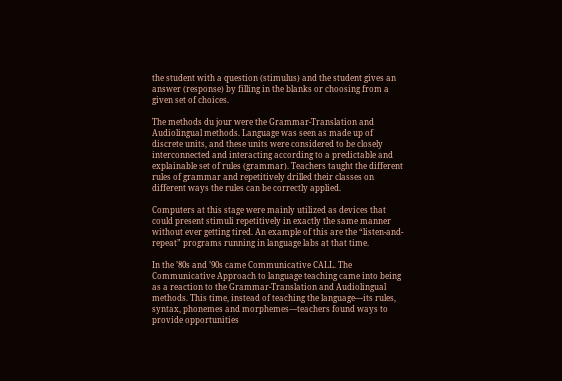the student with a question (stimulus) and the student gives an answer (response) by filling in the blanks or choosing from a given set of choices.

The methods du jour were the Grammar-Translation and Audiolingual methods. Language was seen as made up of discrete units, and these units were considered to be closely interconnected and interacting according to a predictable and explainable set of rules (grammar). Teachers taught the different rules of grammar and repetitively drilled their classes on different ways the rules can be correctly applied.

Computers at this stage were mainly utilized as devices that could present stimuli repetitively in exactly the same manner without ever getting tired. An example of this are the “listen-and-repeat” programs running in language labs at that time.

In the ’80s and ’90s came Communicative CALL. The Communicative Approach to language teaching came into being as a reaction to the Grammar-Translation and Audiolingual methods. This time, instead of teaching the language—its rules, syntax, phonemes and morphemes—teachers found ways to provide opportunities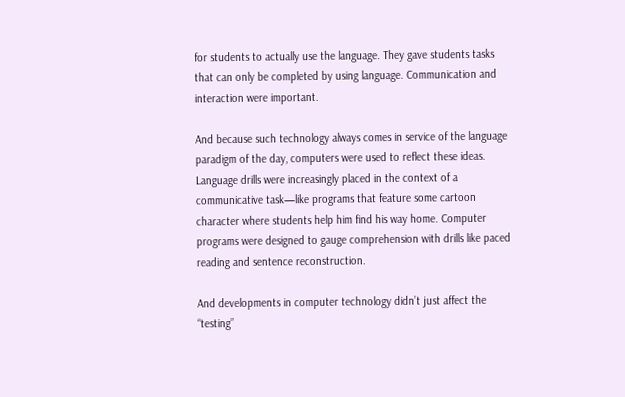for students to actually use the language. They gave students tasks that can only be completed by using language. Communication and interaction were important.

And because such technology always comes in service of the language paradigm of the day, computers were used to reflect these ideas. Language drills were increasingly placed in the context of a communicative task—like programs that feature some cartoon character where students help him find his way home. Computer programs were designed to gauge comprehension with drills like paced reading and sentence reconstruction.

And developments in computer technology didn’t just affect the “testing”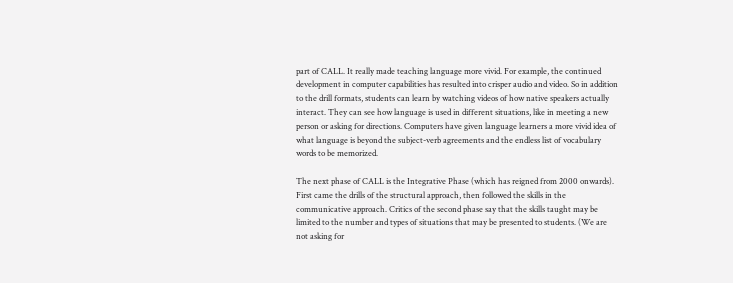part of CALL. It really made teaching language more vivid. For example, the continued development in computer capabilities has resulted into crisper audio and video. So in addition to the drill formats, students can learn by watching videos of how native speakers actually interact. They can see how language is used in different situations, like in meeting a new person or asking for directions. Computers have given language learners a more vivid idea of what language is beyond the subject-verb agreements and the endless list of vocabulary words to be memorized.

The next phase of CALL is the Integrative Phase (which has reigned from 2000 onwards). First came the drills of the structural approach, then followed the skills in the communicative approach. Critics of the second phase say that the skills taught may be limited to the number and types of situations that may be presented to students. (We are not asking for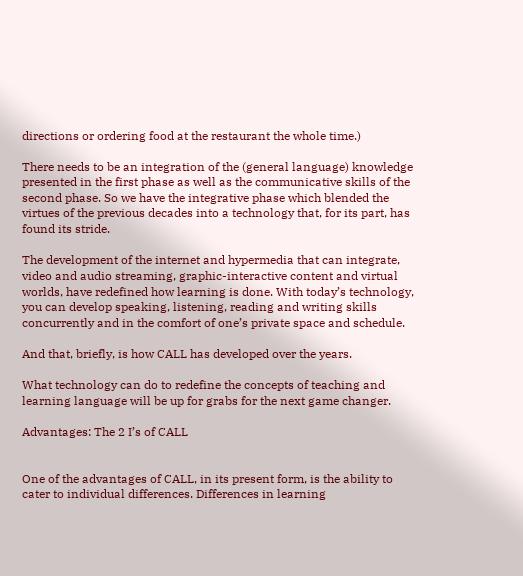directions or ordering food at the restaurant the whole time.)

There needs to be an integration of the (general language) knowledge presented in the first phase as well as the communicative skills of the second phase. So we have the integrative phase which blended the virtues of the previous decades into a technology that, for its part, has found its stride.

The development of the internet and hypermedia that can integrate, video and audio streaming, graphic-interactive content and virtual worlds, have redefined how learning is done. With today’s technology, you can develop speaking, listening, reading and writing skills concurrently and in the comfort of one’s private space and schedule.

And that, briefly, is how CALL has developed over the years.

What technology can do to redefine the concepts of teaching and learning language will be up for grabs for the next game changer.

Advantages: The 2 I’s of CALL


One of the advantages of CALL, in its present form, is the ability to cater to individual differences. Differences in learning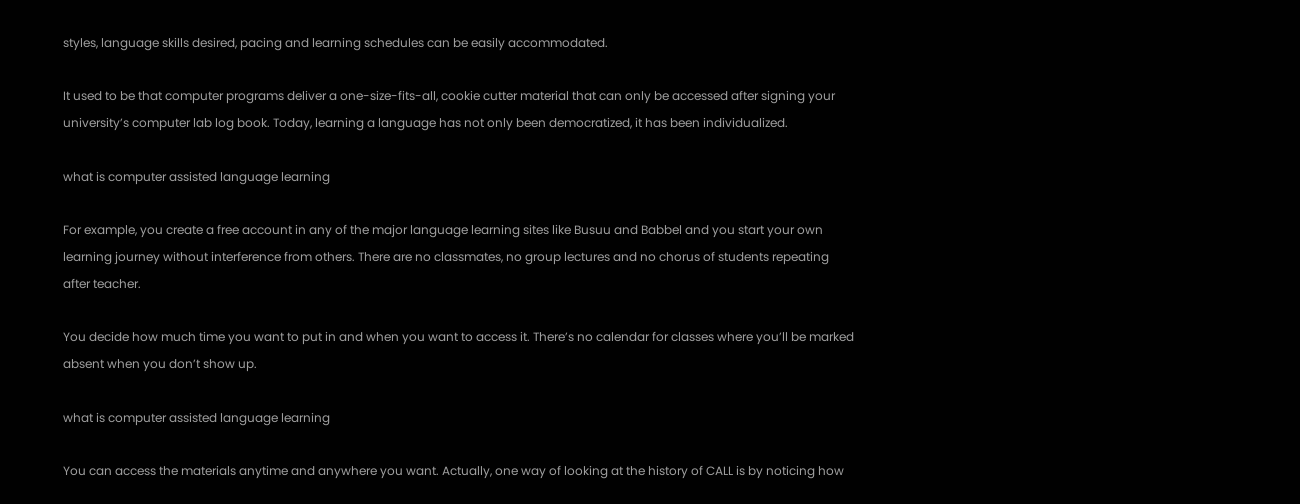styles, language skills desired, pacing and learning schedules can be easily accommodated.

It used to be that computer programs deliver a one-size-fits-all, cookie cutter material that can only be accessed after signing your university’s computer lab log book. Today, learning a language has not only been democratized, it has been individualized.

what is computer assisted language learning

For example, you create a free account in any of the major language learning sites like Busuu and Babbel and you start your own learning journey without interference from others. There are no classmates, no group lectures and no chorus of students repeating after teacher.

You decide how much time you want to put in and when you want to access it. There’s no calendar for classes where you’ll be marked absent when you don’t show up.

what is computer assisted language learning

You can access the materials anytime and anywhere you want. Actually, one way of looking at the history of CALL is by noticing how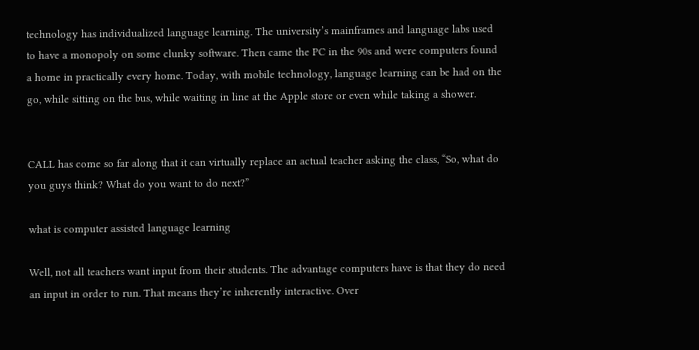technology has individualized language learning. The university’s mainframes and language labs used to have a monopoly on some clunky software. Then came the PC in the 90s and were computers found a home in practically every home. Today, with mobile technology, language learning can be had on the go, while sitting on the bus, while waiting in line at the Apple store or even while taking a shower.


CALL has come so far along that it can virtually replace an actual teacher asking the class, “So, what do you guys think? What do you want to do next?”

what is computer assisted language learning

Well, not all teachers want input from their students. The advantage computers have is that they do need an input in order to run. That means they’re inherently interactive. Over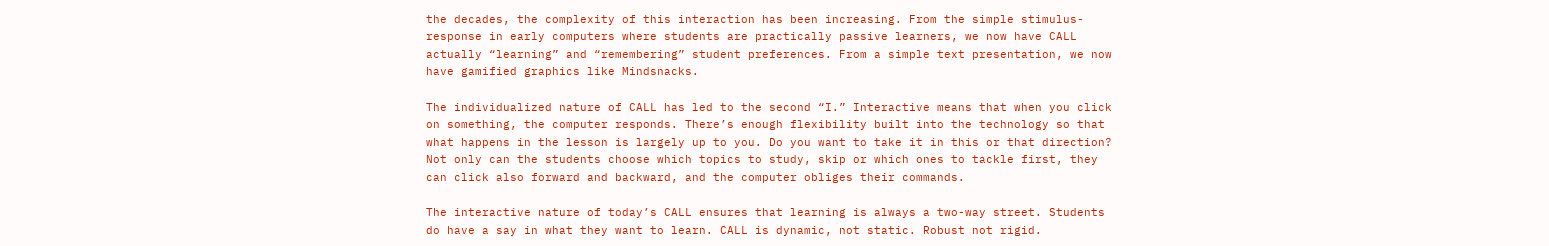the decades, the complexity of this interaction has been increasing. From the simple stimulus-response in early computers where students are practically passive learners, we now have CALL actually “learning” and “remembering” student preferences. From a simple text presentation, we now have gamified graphics like Mindsnacks.

The individualized nature of CALL has led to the second “I.” Interactive means that when you click on something, the computer responds. There’s enough flexibility built into the technology so that what happens in the lesson is largely up to you. Do you want to take it in this or that direction? Not only can the students choose which topics to study, skip or which ones to tackle first, they can click also forward and backward, and the computer obliges their commands.

The interactive nature of today’s CALL ensures that learning is always a two-way street. Students do have a say in what they want to learn. CALL is dynamic, not static. Robust not rigid.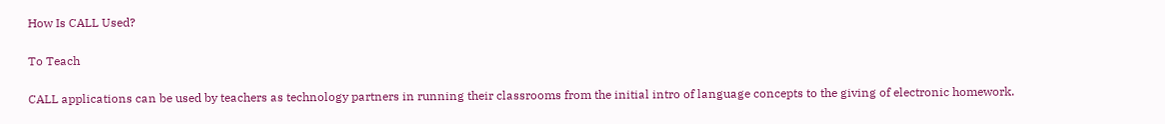How Is CALL Used?

To Teach

CALL applications can be used by teachers as technology partners in running their classrooms from the initial intro of language concepts to the giving of electronic homework.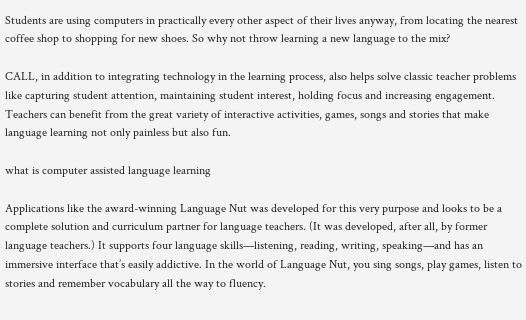Students are using computers in practically every other aspect of their lives anyway, from locating the nearest coffee shop to shopping for new shoes. So why not throw learning a new language to the mix?

CALL, in addition to integrating technology in the learning process, also helps solve classic teacher problems like capturing student attention, maintaining student interest, holding focus and increasing engagement. Teachers can benefit from the great variety of interactive activities, games, songs and stories that make language learning not only painless but also fun.

what is computer assisted language learning

Applications like the award-winning Language Nut was developed for this very purpose and looks to be a complete solution and curriculum partner for language teachers. (It was developed, after all, by former language teachers.) It supports four language skills—listening, reading, writing, speaking—and has an immersive interface that’s easily addictive. In the world of Language Nut, you sing songs, play games, listen to stories and remember vocabulary all the way to fluency.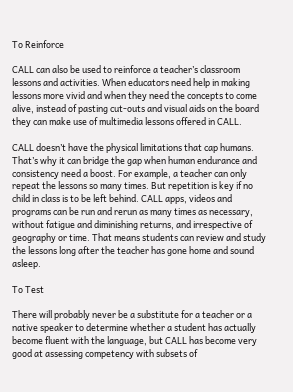To Reinforce

CALL can also be used to reinforce a teacher’s classroom lessons and activities. When educators need help in making lessons more vivid and when they need the concepts to come alive, instead of pasting cut-outs and visual aids on the board they can make use of multimedia lessons offered in CALL.

CALL doesn’t have the physical limitations that cap humans. That’s why it can bridge the gap when human endurance and consistency need a boost. For example, a teacher can only repeat the lessons so many times. But repetition is key if no child in class is to be left behind. CALL apps, videos and programs can be run and rerun as many times as necessary, without fatigue and diminishing returns, and irrespective of geography or time. That means students can review and study the lessons long after the teacher has gone home and sound asleep.

To Test

There will probably never be a substitute for a teacher or a native speaker to determine whether a student has actually become fluent with the language, but CALL has become very good at assessing competency with subsets of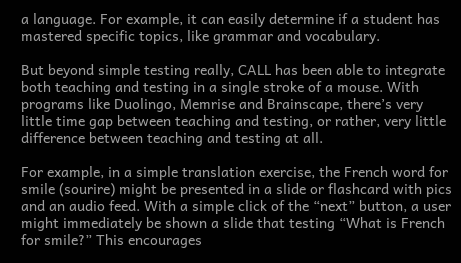a language. For example, it can easily determine if a student has mastered specific topics, like grammar and vocabulary.

But beyond simple testing really, CALL has been able to integrate both teaching and testing in a single stroke of a mouse. With programs like Duolingo, Memrise and Brainscape, there’s very little time gap between teaching and testing, or rather, very little difference between teaching and testing at all.

For example, in a simple translation exercise, the French word for smile (sourire) might be presented in a slide or flashcard with pics and an audio feed. With a simple click of the “next” button, a user might immediately be shown a slide that testing “What is French for smile?” This encourages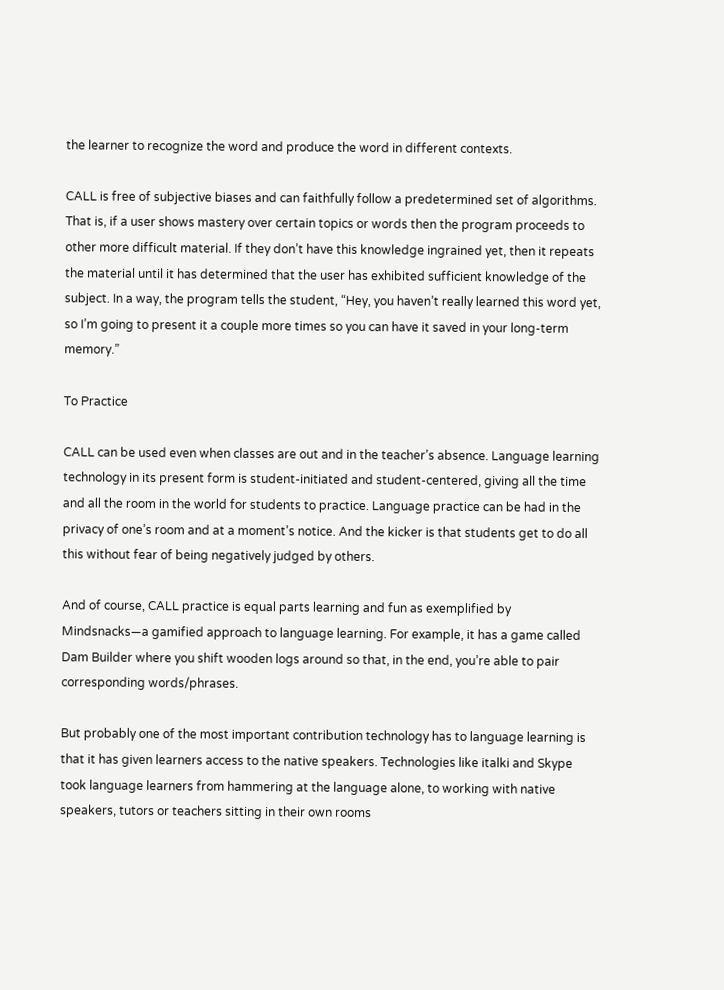the learner to recognize the word and produce the word in different contexts.

CALL is free of subjective biases and can faithfully follow a predetermined set of algorithms. That is, if a user shows mastery over certain topics or words then the program proceeds to other more difficult material. If they don’t have this knowledge ingrained yet, then it repeats the material until it has determined that the user has exhibited sufficient knowledge of the subject. In a way, the program tells the student, “Hey, you haven’t really learned this word yet, so I’m going to present it a couple more times so you can have it saved in your long-term memory.”

To Practice

CALL can be used even when classes are out and in the teacher’s absence. Language learning technology in its present form is student-initiated and student-centered, giving all the time and all the room in the world for students to practice. Language practice can be had in the privacy of one’s room and at a moment’s notice. And the kicker is that students get to do all this without fear of being negatively judged by others.

And of course, CALL practice is equal parts learning and fun as exemplified by Mindsnacks—a gamified approach to language learning. For example, it has a game called Dam Builder where you shift wooden logs around so that, in the end, you’re able to pair corresponding words/phrases.

But probably one of the most important contribution technology has to language learning is that it has given learners access to the native speakers. Technologies like italki and Skype took language learners from hammering at the language alone, to working with native speakers, tutors or teachers sitting in their own rooms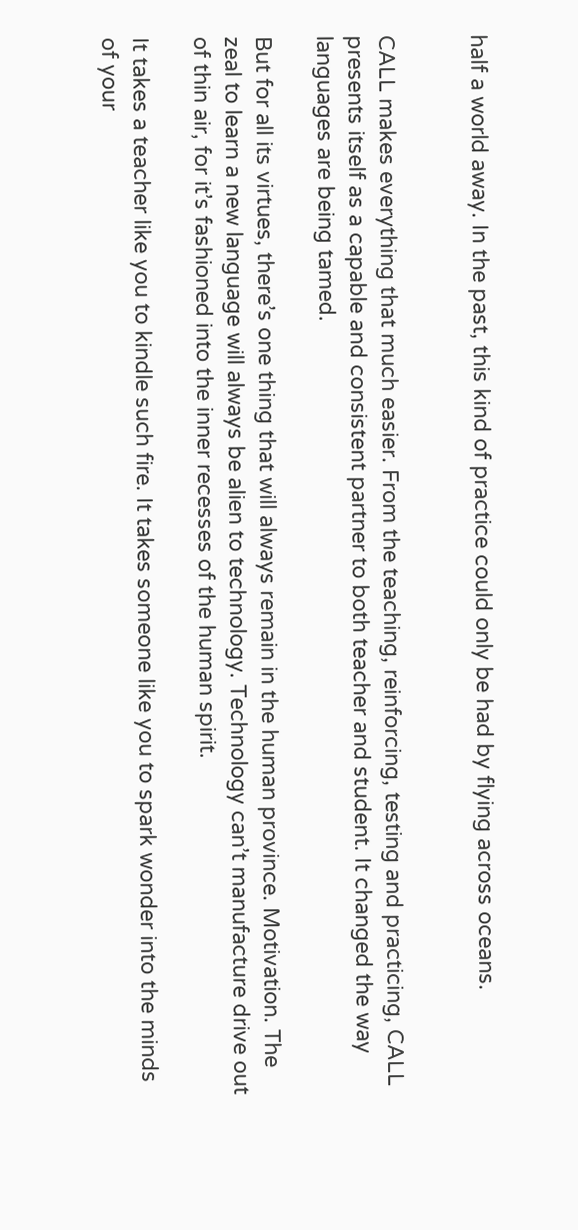half a world away. In the past, this kind of practice could only be had by flying across oceans.


CALL makes everything that much easier. From the teaching, reinforcing, testing and practicing, CALL presents itself as a capable and consistent partner to both teacher and student. It changed the way languages are being tamed.

But for all its virtues, there’s one thing that will always remain in the human province. Motivation. The zeal to learn a new language will always be alien to technology. Technology can’t manufacture drive out of thin air, for it’s fashioned into the inner recesses of the human spirit.

It takes a teacher like you to kindle such fire. It takes someone like you to spark wonder into the minds of your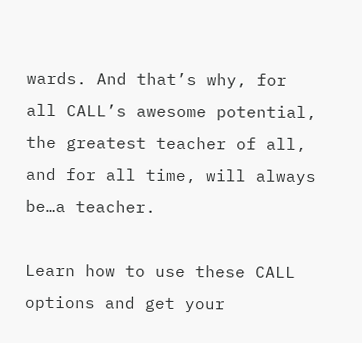wards. And that’s why, for all CALL’s awesome potential, the greatest teacher of all, and for all time, will always be…a teacher.

Learn how to use these CALL options and get your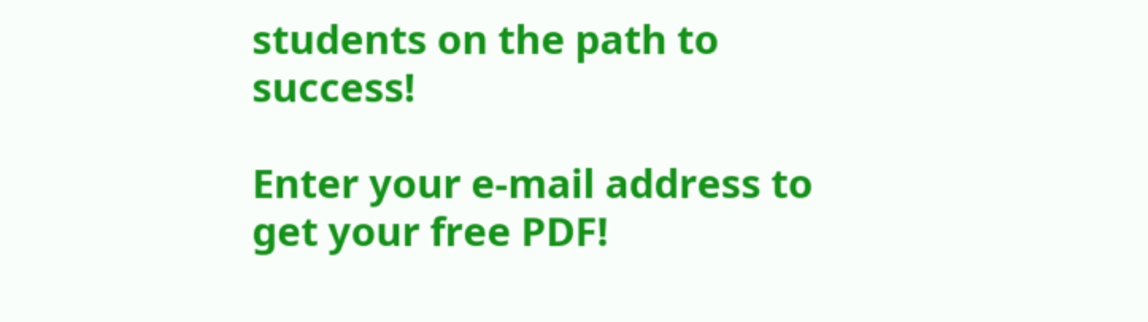students on the path to success!

Enter your e-mail address to get your free PDF!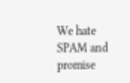We hate SPAM and promise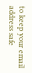to keep your email address safe